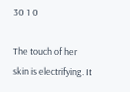30 1 0

The touch of her skin is electrifying. It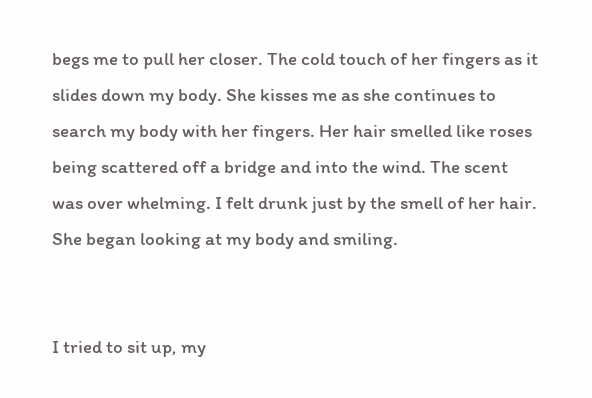begs me to pull her closer. The cold touch of her fingers as it slides down my body. She kisses me as she continues to search my body with her fingers. Her hair smelled like roses being scattered off a bridge and into the wind. The scent was over whelming. I felt drunk just by the smell of her hair. She began looking at my body and smiling.


I tried to sit up, my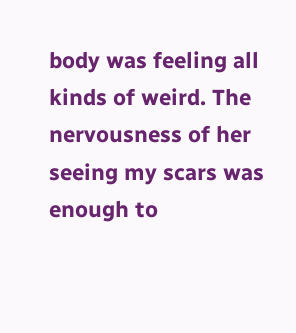body was feeling all kinds of weird. The nervousness of her seeing my scars was enough to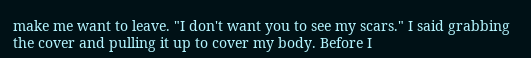make me want to leave. "I don't want you to see my scars." I said grabbing the cover and pulling it up to cover my body. Before I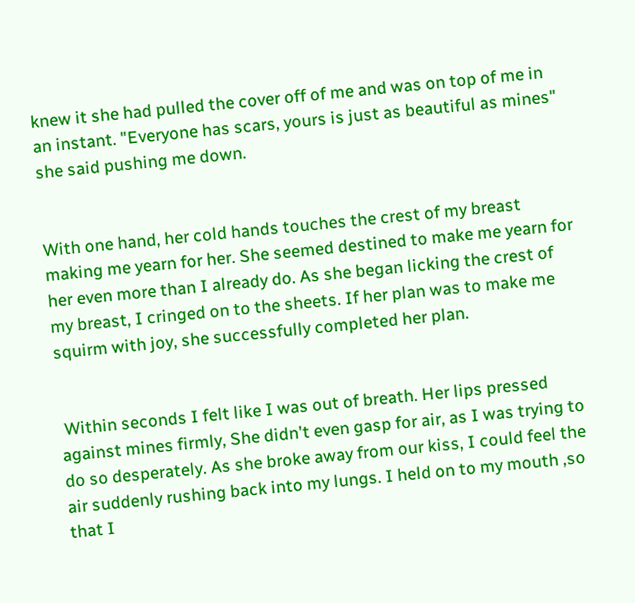knew it she had pulled the cover off of me and was on top of me in an instant. "Everyone has scars, yours is just as beautiful as mines" she said pushing me down.


With one hand, her cold hands touches the crest of my breast making me yearn for her. She seemed destined to make me yearn for her even more than I already do. As she began licking the crest of my breast, I cringed on to the sheets. If her plan was to make me squirm with joy, she successfully completed her plan.


 Within seconds I felt like I was out of breath. Her lips pressed against mines firmly, She didn't even gasp for air, as I was trying to do so desperately. As she broke away from our kiss, I could feel the air suddenly rushing back into my lungs. I held on to my mouth ,so that I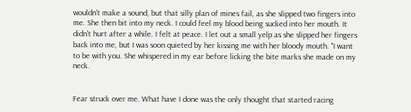wouldn't make a sound, but that silly plan of mines fail, as she slipped two fingers into me. She then bit into my neck. I could feel my blood being sucked into her mouth. It didn't hurt after a while. I felt at peace. I let out a small yelp as she slipped her fingers back into me, but I was soon quieted by her kissing me with her bloody mouth. "I want to be with you. She whispered in my ear before licking the bite marks she made on my neck.


Fear struck over me. What have I done was the only thought that started racing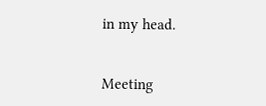in my head.


Meeting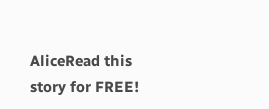AliceRead this story for FREE!